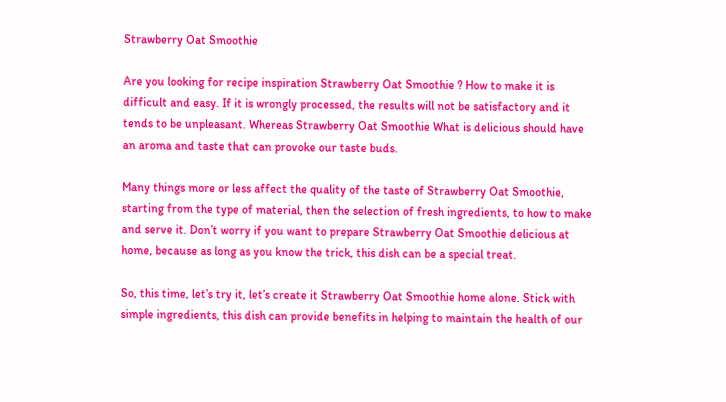Strawberry Oat Smoothie

Are you looking for recipe inspiration Strawberry Oat Smoothie ? How to make it is difficult and easy. If it is wrongly processed, the results will not be satisfactory and it tends to be unpleasant. Whereas Strawberry Oat Smoothie What is delicious should have an aroma and taste that can provoke our taste buds.

Many things more or less affect the quality of the taste of Strawberry Oat Smoothie, starting from the type of material, then the selection of fresh ingredients, to how to make and serve it. Don’t worry if you want to prepare Strawberry Oat Smoothie delicious at home, because as long as you know the trick, this dish can be a special treat.

So, this time, let’s try it, let’s create it Strawberry Oat Smoothie home alone. Stick with simple ingredients, this dish can provide benefits in helping to maintain the health of our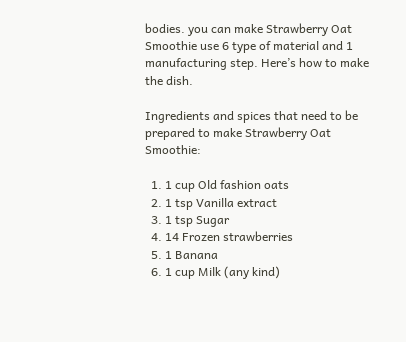bodies. you can make Strawberry Oat Smoothie use 6 type of material and 1 manufacturing step. Here’s how to make the dish.

Ingredients and spices that need to be prepared to make Strawberry Oat Smoothie:

  1. 1 cup Old fashion oats
  2. 1 tsp Vanilla extract
  3. 1 tsp Sugar
  4. 14 Frozen strawberries
  5. 1 Banana
  6. 1 cup Milk (any kind)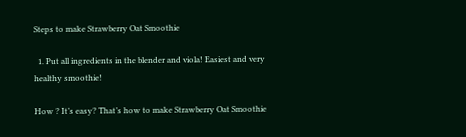Steps to make Strawberry Oat Smoothie

  1. Put all ingredients in the blender and viola! Easiest and very healthy smoothie!

How ? It’s easy? That’s how to make Strawberry Oat Smoothie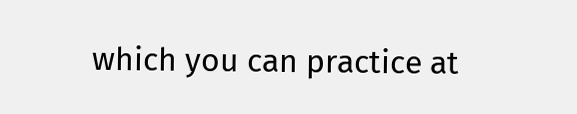which you can practice at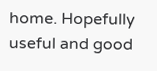home. Hopefully useful and good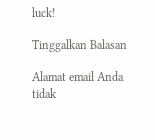luck!

Tinggalkan Balasan

Alamat email Anda tidak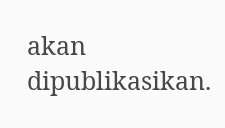akan dipublikasikan.